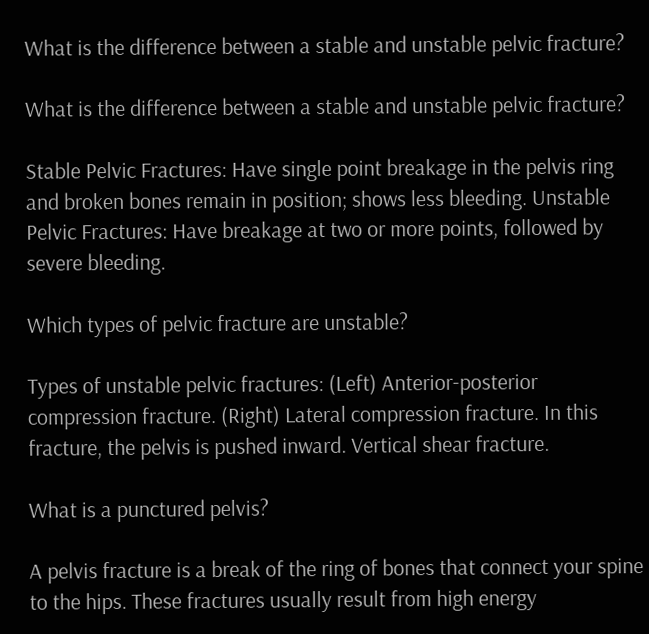What is the difference between a stable and unstable pelvic fracture?

What is the difference between a stable and unstable pelvic fracture?

Stable Pelvic Fractures: Have single point breakage in the pelvis ring and broken bones remain in position; shows less bleeding. Unstable Pelvic Fractures: Have breakage at two or more points, followed by severe bleeding.

Which types of pelvic fracture are unstable?

Types of unstable pelvic fractures: (Left) Anterior-posterior compression fracture. (Right) Lateral compression fracture. In this fracture, the pelvis is pushed inward. Vertical shear fracture.

What is a punctured pelvis?

A pelvis fracture is a break of the ring of bones that connect your spine to the hips. These fractures usually result from high energy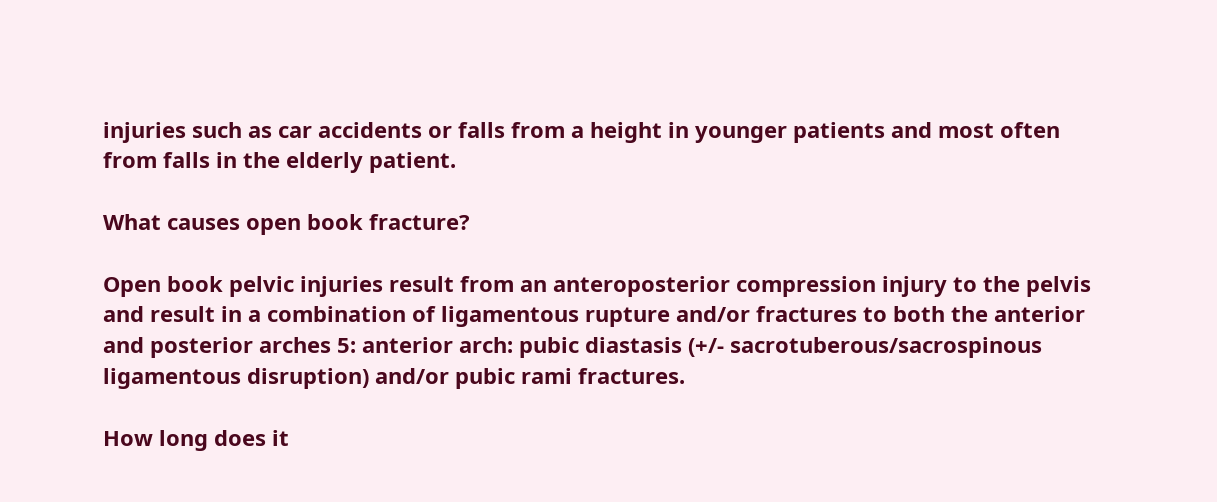injuries such as car accidents or falls from a height in younger patients and most often from falls in the elderly patient.

What causes open book fracture?

Open book pelvic injuries result from an anteroposterior compression injury to the pelvis and result in a combination of ligamentous rupture and/or fractures to both the anterior and posterior arches 5: anterior arch: pubic diastasis (+/- sacrotuberous/sacrospinous ligamentous disruption) and/or pubic rami fractures.

How long does it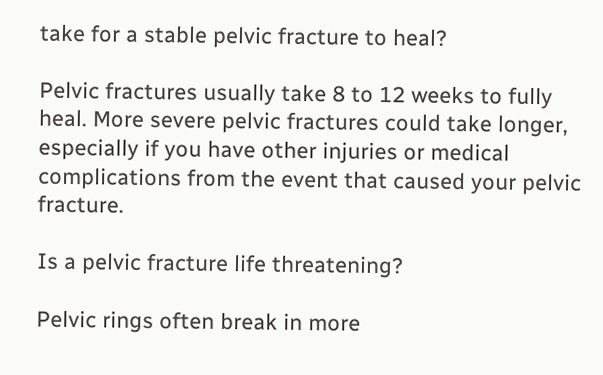take for a stable pelvic fracture to heal?

Pelvic fractures usually take 8 to 12 weeks to fully heal. More severe pelvic fractures could take longer, especially if you have other injuries or medical complications from the event that caused your pelvic fracture.

Is a pelvic fracture life threatening?

Pelvic rings often break in more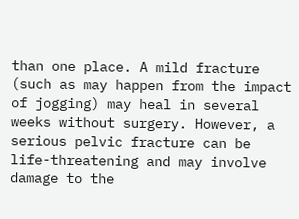than one place. A mild fracture (such as may happen from the impact of jogging) may heal in several weeks without surgery. However, a serious pelvic fracture can be life-threatening and may involve damage to the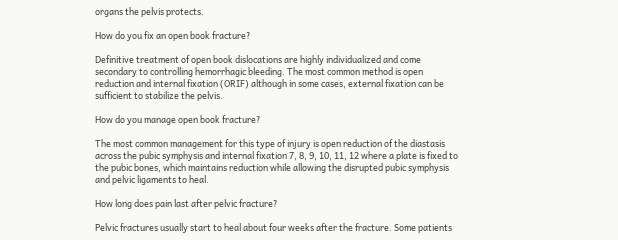organs the pelvis protects.

How do you fix an open book fracture?

Definitive treatment of open book dislocations are highly individualized and come secondary to controlling hemorrhagic bleeding. The most common method is open reduction and internal fixation (ORIF) although in some cases, external fixation can be sufficient to stabilize the pelvis.

How do you manage open book fracture?

The most common management for this type of injury is open reduction of the diastasis across the pubic symphysis and internal fixation 7, 8, 9, 10, 11, 12 where a plate is fixed to the pubic bones, which maintains reduction while allowing the disrupted pubic symphysis and pelvic ligaments to heal.

How long does pain last after pelvic fracture?

Pelvic fractures usually start to heal about four weeks after the fracture. Some patients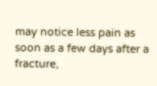may notice less pain as soon as a few days after a fracture,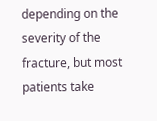depending on the severity of the fracture, but most patients take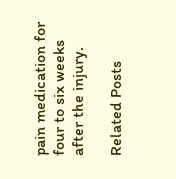pain medication for four to six weeks after the injury.

Related Posts